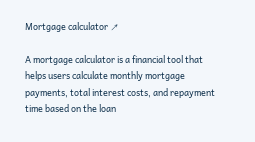Mortgage calculator ↗

A mortgage calculator is a financial tool that helps users calculate monthly mortgage payments, total interest costs, and repayment time based on the loan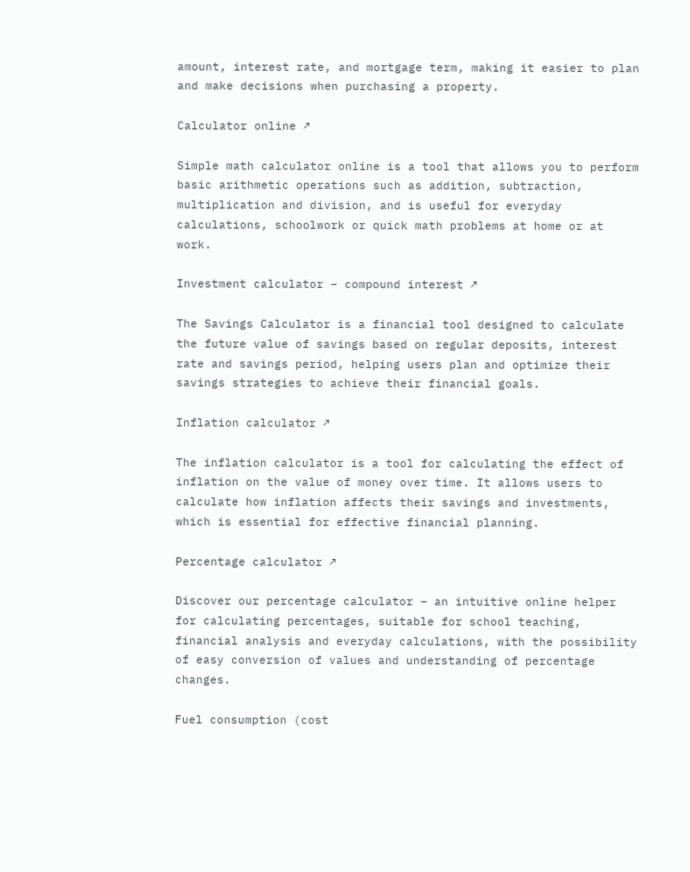amount, interest rate, and mortgage term, making it easier to plan and make decisions when purchasing a property.

Calculator online ↗

Simple math calculator online is a tool that allows you to perform basic arithmetic operations such as addition, subtraction, multiplication and division, and is useful for everyday calculations, schoolwork or quick math problems at home or at work.

Investment calculator – compound interest ↗

The Savings Calculator is a financial tool designed to calculate the future value of savings based on regular deposits, interest rate and savings period, helping users plan and optimize their savings strategies to achieve their financial goals.

Inflation calculator ↗

The inflation calculator is a tool for calculating the effect of inflation on the value of money over time. It allows users to calculate how inflation affects their savings and investments, which is essential for effective financial planning.

Percentage calculator ↗

Discover our percentage calculator – an intuitive online helper for calculating percentages, suitable for school teaching, financial analysis and everyday calculations, with the possibility of easy conversion of values and understanding of percentage changes.

Fuel consumption (cost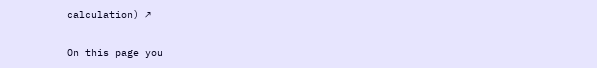calculation) ↗

On this page you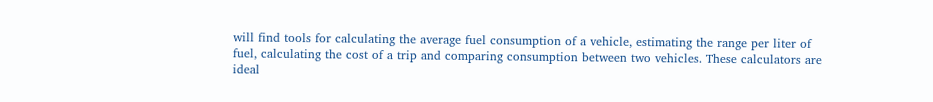will find tools for calculating the average fuel consumption of a vehicle, estimating the range per liter of fuel, calculating the cost of a trip and comparing consumption between two vehicles. These calculators are ideal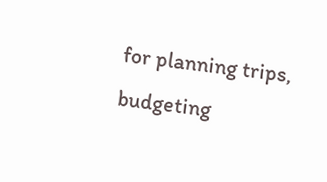for planning trips, budgeting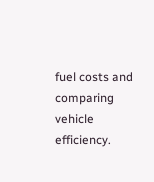fuel costs and comparing vehicle efficiency.